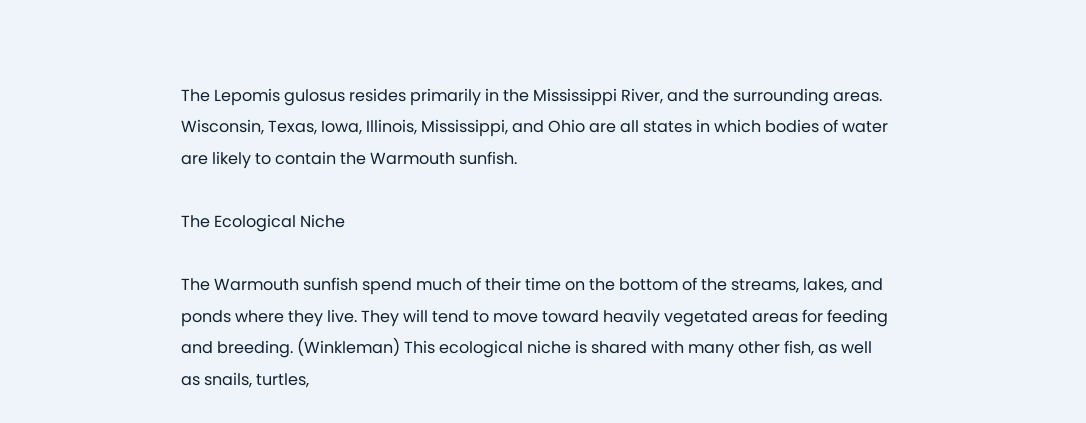The Lepomis gulosus resides primarily in the Mississippi River, and the surrounding areas. Wisconsin, Texas, Iowa, Illinois, Mississippi, and Ohio are all states in which bodies of water are likely to contain the Warmouth sunfish.

The Ecological Niche

The Warmouth sunfish spend much of their time on the bottom of the streams, lakes, and ponds where they live. They will tend to move toward heavily vegetated areas for feeding and breeding. (Winkleman) This ecological niche is shared with many other fish, as well as snails, turtles,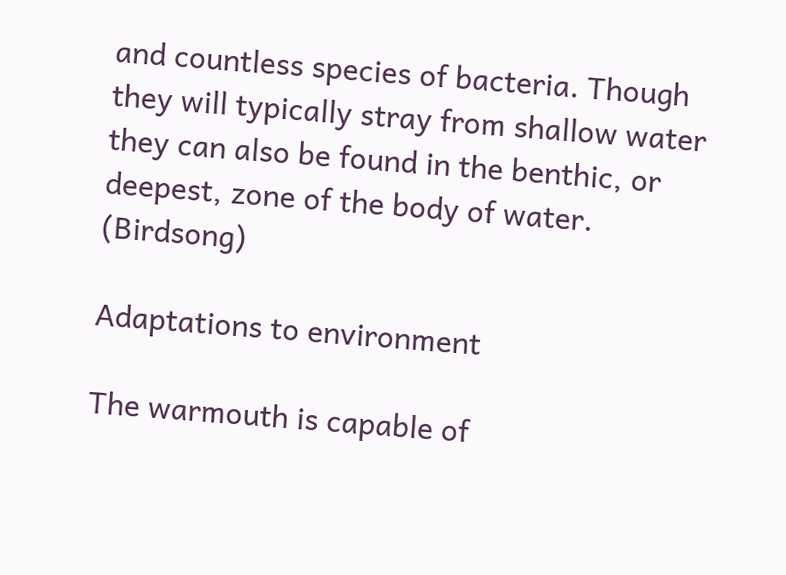and countless species of bacteria. Though they will typically stray from shallow water they can also be found in the benthic, or deepest, zone of the body of water. (Birdsong)

Adaptations to environment

The warmouth is capable of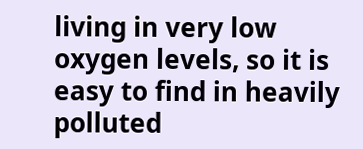living in very low oxygen levels, so it is easy to find in heavily polluted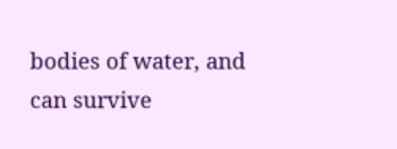bodies of water, and can survive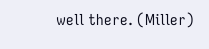well there. (Miller)